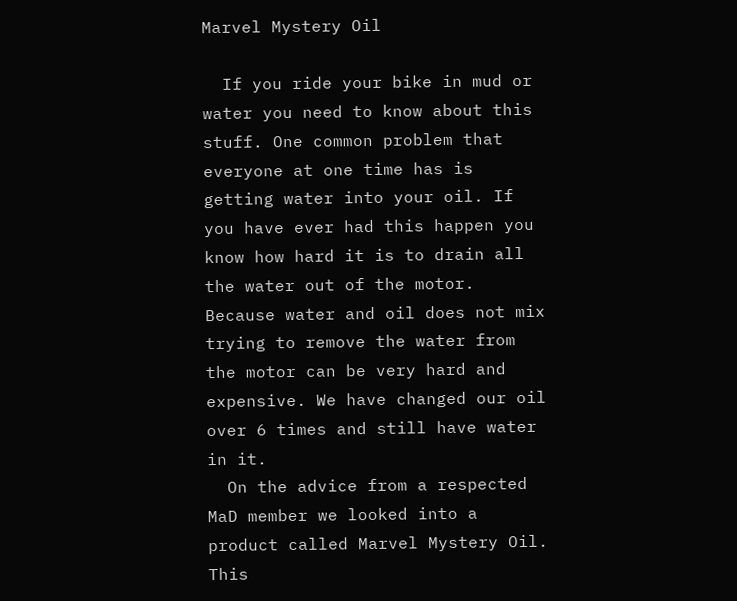Marvel Mystery Oil

  If you ride your bike in mud or water you need to know about this stuff. One common problem that everyone at one time has is getting water into your oil. If you have ever had this happen you know how hard it is to drain all the water out of the motor. Because water and oil does not mix trying to remove the water from the motor can be very hard and expensive. We have changed our oil over 6 times and still have water in it.
  On the advice from a respected MaD member we looked into a product called Marvel Mystery Oil. This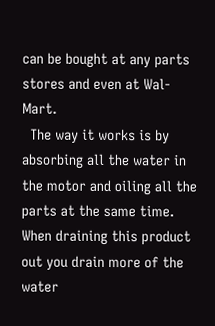can be bought at any parts stores and even at Wal-Mart.
  The way it works is by absorbing all the water in the motor and oiling all the parts at the same time. When draining this product out you drain more of the water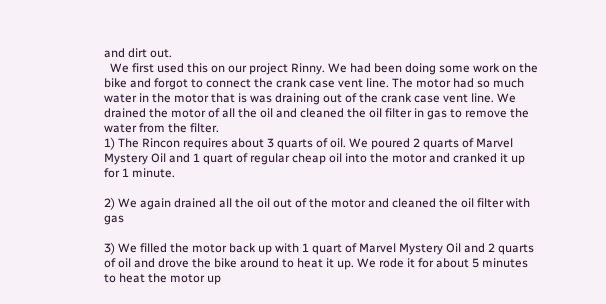and dirt out.
  We first used this on our project Rinny. We had been doing some work on the bike and forgot to connect the crank case vent line. The motor had so much water in the motor that is was draining out of the crank case vent line. We drained the motor of all the oil and cleaned the oil filter in gas to remove the water from the filter.
1) The Rincon requires about 3 quarts of oil. We poured 2 quarts of Marvel Mystery Oil and 1 quart of regular cheap oil into the motor and cranked it up for 1 minute.

2) We again drained all the oil out of the motor and cleaned the oil filter with gas

3) We filled the motor back up with 1 quart of Marvel Mystery Oil and 2 quarts of oil and drove the bike around to heat it up. We rode it for about 5 minutes to heat the motor up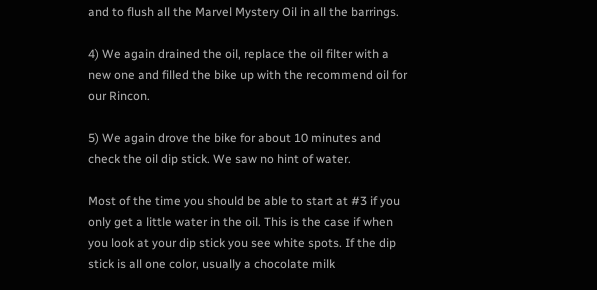and to flush all the Marvel Mystery Oil in all the barrings.

4) We again drained the oil, replace the oil filter with a new one and filled the bike up with the recommend oil for our Rincon.

5) We again drove the bike for about 10 minutes and check the oil dip stick. We saw no hint of water.

Most of the time you should be able to start at #3 if you only get a little water in the oil. This is the case if when you look at your dip stick you see white spots. If the dip stick is all one color, usually a chocolate milk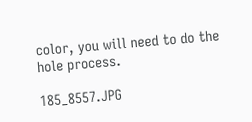color, you will need to do the hole process.

185_8557.JPG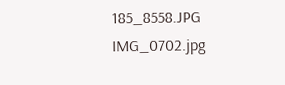185_8558.JPG IMG_0702.jpg